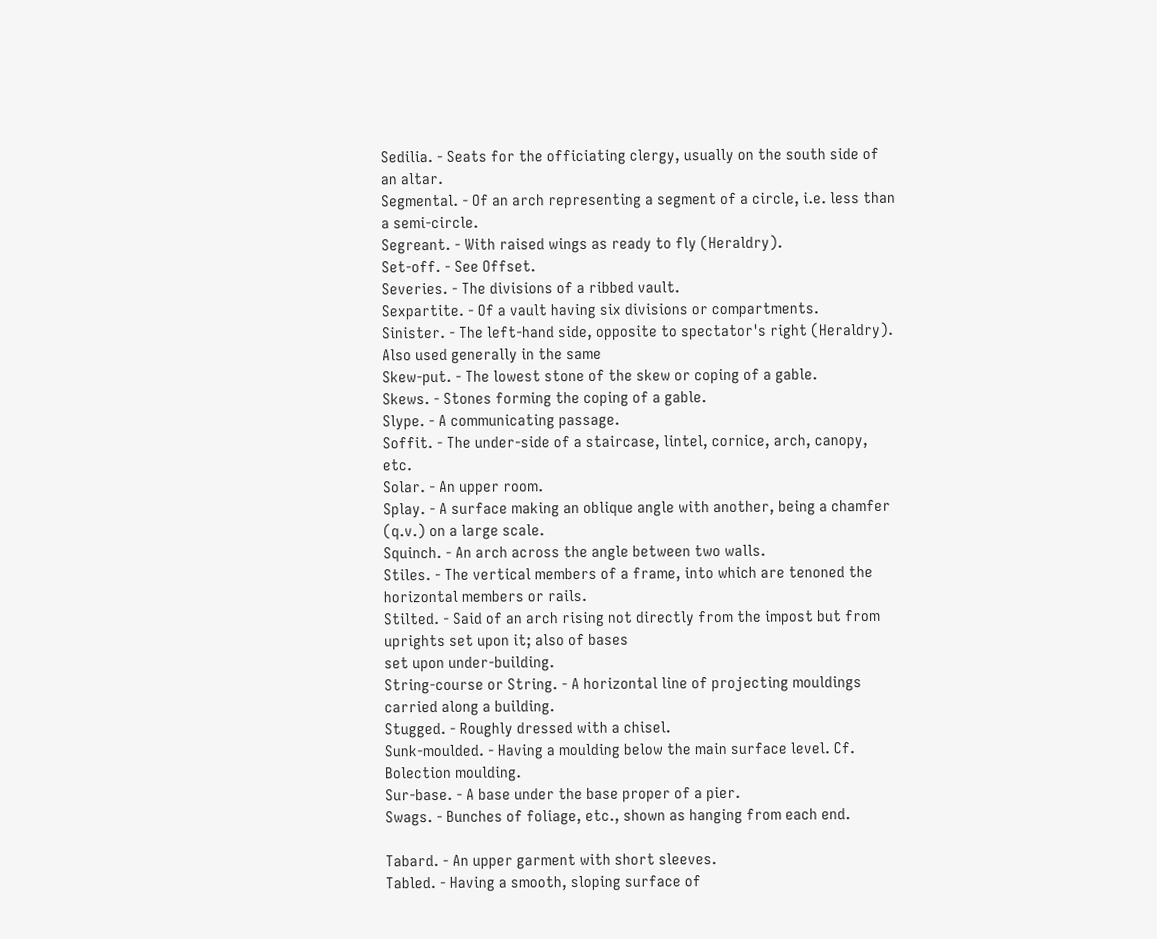Sedilia. - Seats for the officiating clergy, usually on the south side of an altar.
Segmental. - Of an arch representing a segment of a circle, i.e. less than a semi-circle.
Segreant. - With raised wings as ready to fly (Heraldry).
Set-off. - See Offset.
Severies. - The divisions of a ribbed vault.
Sexpartite. - Of a vault having six divisions or compartments.
Sinister. - The left-hand side, opposite to spectator's right (Heraldry). Also used generally in the same
Skew-put. - The lowest stone of the skew or coping of a gable.
Skews. - Stones forming the coping of a gable.
Slype. - A communicating passage.
Soffit. - The under-side of a staircase, lintel, cornice, arch, canopy, etc.
Solar. - An upper room.
Splay. - A surface making an oblique angle with another, being a chamfer (q.v.) on a large scale.
Squinch. - An arch across the angle between two walls.
Stiles. - The vertical members of a frame, into which are tenoned the horizontal members or rails.
Stilted. - Said of an arch rising not directly from the impost but from uprights set upon it; also of bases
set upon under-building.
String-course or String. - A horizontal line of projecting mouldings carried along a building.
Stugged. - Roughly dressed with a chisel.
Sunk-moulded. - Having a moulding below the main surface level. Cf. Bolection moulding.
Sur-base. - A base under the base proper of a pier.
Swags. - Bunches of foliage, etc., shown as hanging from each end.

Tabard. - An upper garment with short sleeves.
Tabled. - Having a smooth, sloping surface of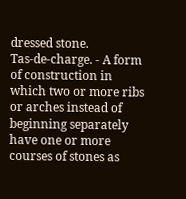dressed stone.
Tas-de-charge. - A form of construction in which two or more ribs or arches instead of beginning separately
have one or more courses of stones as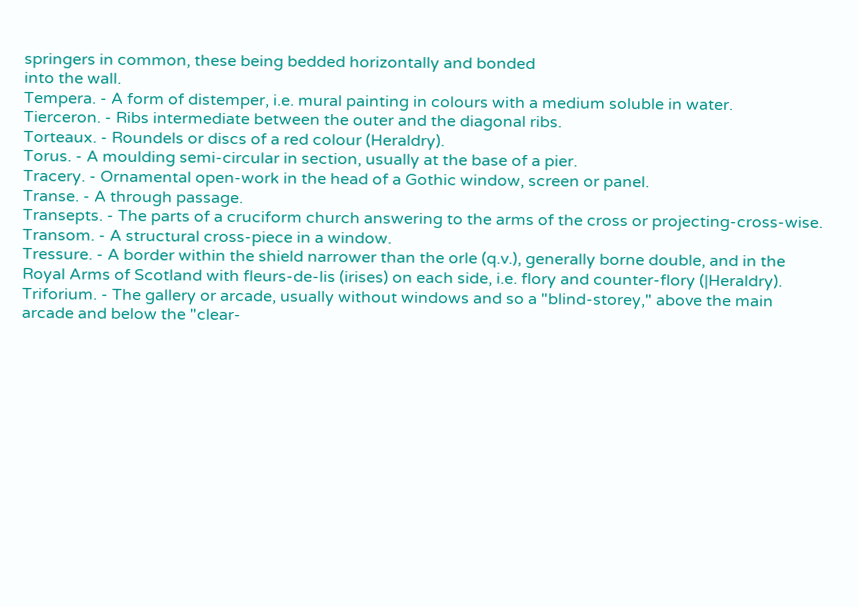springers in common, these being bedded horizontally and bonded
into the wall.
Tempera. - A form of distemper, i.e. mural painting in colours with a medium soluble in water.
Tierceron. - Ribs intermediate between the outer and the diagonal ribs.
Torteaux. - Roundels or discs of a red colour (Heraldry).
Torus. - A moulding semi-circular in section, usually at the base of a pier.
Tracery. - Ornamental open-work in the head of a Gothic window, screen or panel.
Transe. - A through passage.
Transepts. - The parts of a cruciform church answering to the arms of the cross or projecting-cross-wise.
Transom. - A structural cross-piece in a window.
Tressure. - A border within the shield narrower than the orle (q.v.), generally borne double, and in the
Royal Arms of Scotland with fleurs-de-lis (irises) on each side, i.e. flory and counter-flory (|Heraldry).
Triforium. - The gallery or arcade, usually without windows and so a "blind-storey," above the main
arcade and below the "clear-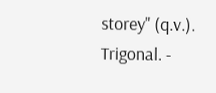storey" (q.v.).
Trigonal. -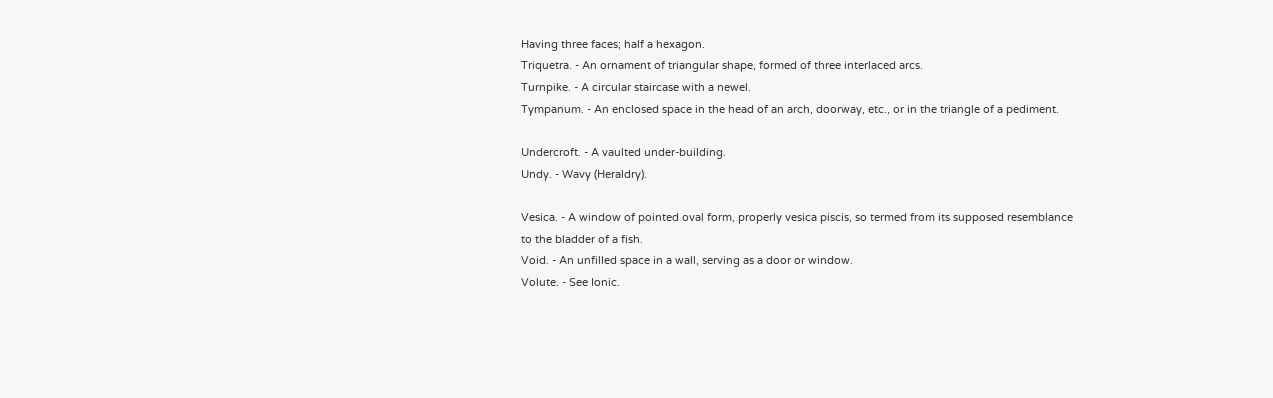Having three faces; half a hexagon.
Triquetra. - An ornament of triangular shape, formed of three interlaced arcs.
Turnpike. - A circular staircase with a newel.
Tympanum. - An enclosed space in the head of an arch, doorway, etc., or in the triangle of a pediment.

Undercroft. - A vaulted under-building.
Undy. - Wavy (Heraldry).

Vesica. - A window of pointed oval form, properly vesica piscis, so termed from its supposed resemblance
to the bladder of a fish.
Void. - An unfilled space in a wall, serving as a door or window.
Volute. - See Ionic.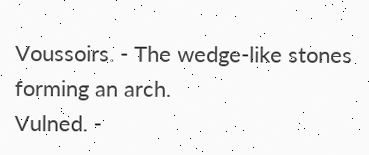Voussoirs. - The wedge-like stones forming an arch.
Vulned. -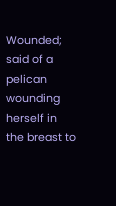Wounded; said of a pelican wounding herself in the breast to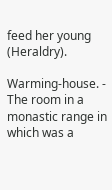feed her young (Heraldry).

Warming-house. - The room in a monastic range in which was a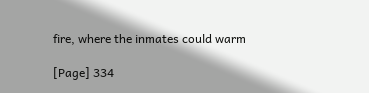fire, where the inmates could warm

[Page] 334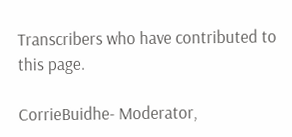Transcribers who have contributed to this page.

CorrieBuidhe- Moderator,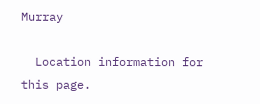Murray

  Location information for this page.